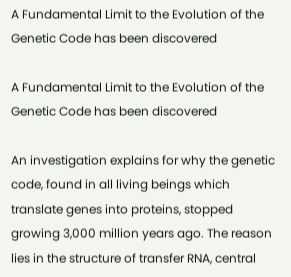A Fundamental Limit to the Evolution of the Genetic Code has been discovered

A Fundamental Limit to the Evolution of the Genetic Code has been discovered

An investigation explains for why the genetic code, found in all living beings which translate genes into proteins, stopped growing 3,000 million years ago. The reason lies in the structure of transfer RNA, central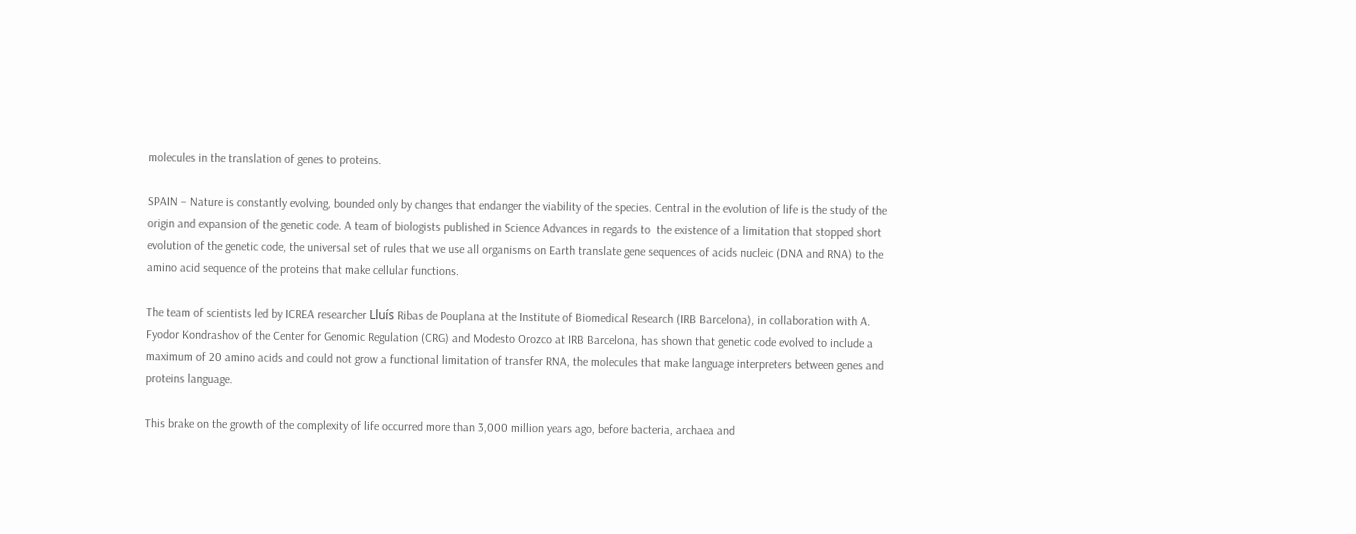molecules in the translation of genes to proteins.

SPAIN – Nature is constantly evolving, bounded only by changes that endanger the viability of the species. Central in the evolution of life is the study of the origin and expansion of the genetic code. A team of biologists published in Science Advances in regards to  the existence of a limitation that stopped short evolution of the genetic code, the universal set of rules that we use all organisms on Earth translate gene sequences of acids nucleic (DNA and RNA) to the amino acid sequence of the proteins that make cellular functions.

The team of scientists led by ICREA researcher Lluís Ribas de Pouplana at the Institute of Biomedical Research (IRB Barcelona), in collaboration with A. Fyodor Kondrashov of the Center for Genomic Regulation (CRG) and Modesto Orozco at IRB Barcelona, has shown that genetic code evolved to include a maximum of 20 amino acids and could not grow a functional limitation of transfer RNA, the molecules that make language interpreters between genes and proteins language.

This brake on the growth of the complexity of life occurred more than 3,000 million years ago, before bacteria, archaea and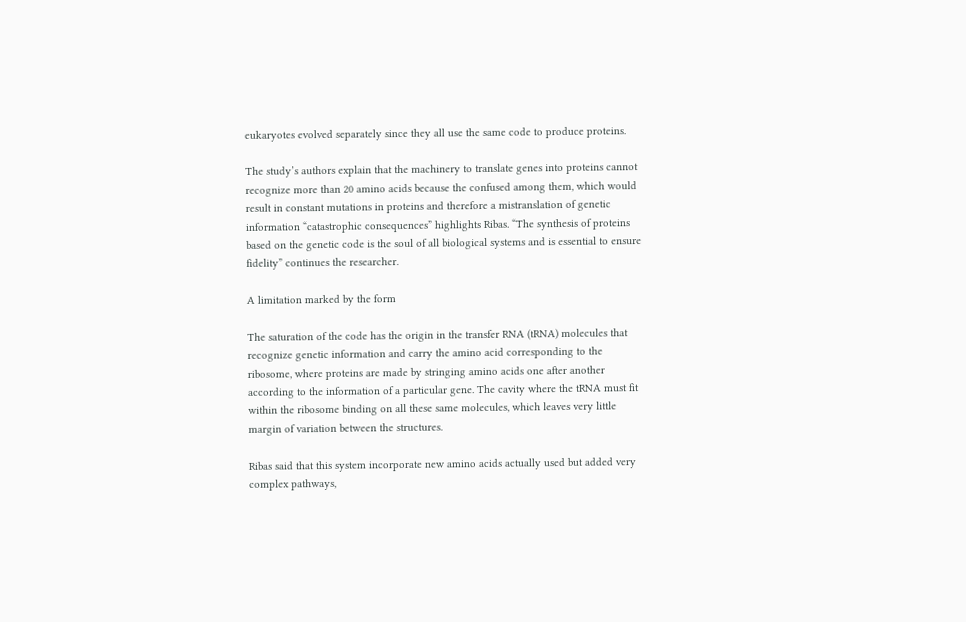eukaryotes evolved separately since they all use the same code to produce proteins.

The study’s authors explain that the machinery to translate genes into proteins cannot recognize more than 20 amino acids because the confused among them, which would result in constant mutations in proteins and therefore a mistranslation of genetic information “catastrophic consequences” highlights Ribas. “The synthesis of proteins based on the genetic code is the soul of all biological systems and is essential to ensure fidelity” continues the researcher.

A limitation marked by the form

The saturation of the code has the origin in the transfer RNA (tRNA) molecules that recognize genetic information and carry the amino acid corresponding to the ribosome, where proteins are made by stringing amino acids one after another according to the information of a particular gene. The cavity where the tRNA must fit within the ribosome binding on all these same molecules, which leaves very little margin of variation between the structures.

Ribas said that this system incorporate new amino acids actually used but added very complex pathways,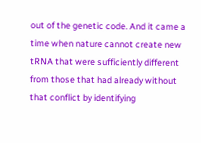out of the genetic code. And it came a time when nature cannot create new tRNA that were sufficiently different from those that had already without that conflict by identifying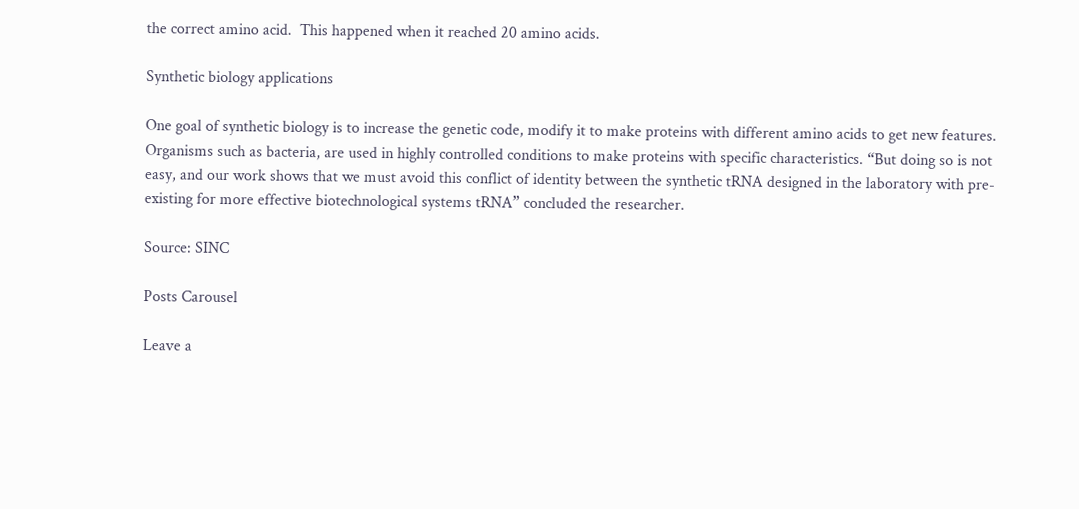the correct amino acid.  This happened when it reached 20 amino acids.

Synthetic biology applications

One goal of synthetic biology is to increase the genetic code, modify it to make proteins with different amino acids to get new features.  Organisms such as bacteria, are used in highly controlled conditions to make proteins with specific characteristics. “But doing so is not easy, and our work shows that we must avoid this conflict of identity between the synthetic tRNA designed in the laboratory with pre-existing for more effective biotechnological systems tRNA” concluded the researcher.

Source: SINC

Posts Carousel

Leave a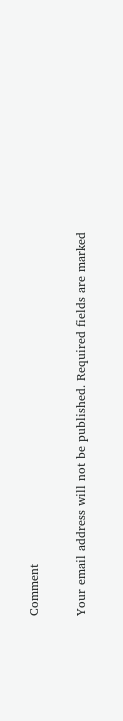Comment

Your email address will not be published. Required fields are marked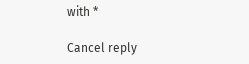with *

Cancel reply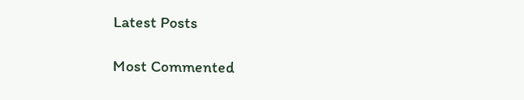Latest Posts

Most Commented